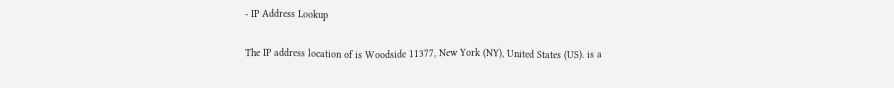- IP Address Lookup

The IP address location of is Woodside 11377, New York (NY), United States (US). is a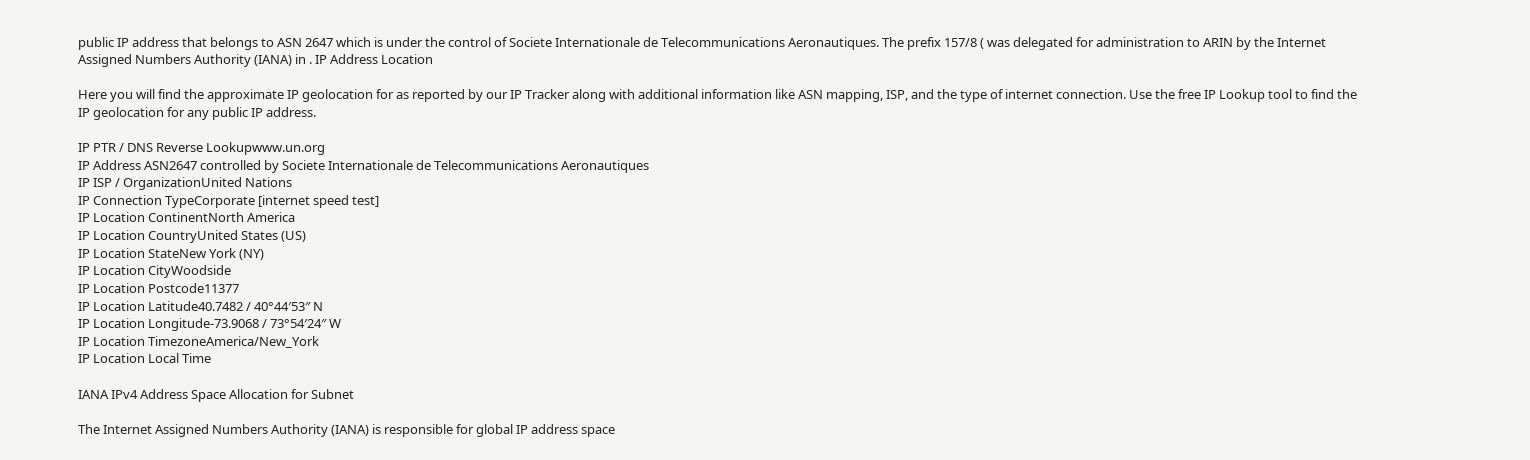public IP address that belongs to ASN 2647 which is under the control of Societe Internationale de Telecommunications Aeronautiques. The prefix 157/8 ( was delegated for administration to ARIN by the Internet Assigned Numbers Authority (IANA) in . IP Address Location

Here you will find the approximate IP geolocation for as reported by our IP Tracker along with additional information like ASN mapping, ISP, and the type of internet connection. Use the free IP Lookup tool to find the IP geolocation for any public IP address.

IP PTR / DNS Reverse Lookupwww.un.org
IP Address ASN2647 controlled by Societe Internationale de Telecommunications Aeronautiques
IP ISP / OrganizationUnited Nations
IP Connection TypeCorporate [internet speed test]
IP Location ContinentNorth America
IP Location CountryUnited States (US)
IP Location StateNew York (NY)
IP Location CityWoodside
IP Location Postcode11377
IP Location Latitude40.7482 / 40°44′53″ N
IP Location Longitude-73.9068 / 73°54′24″ W
IP Location TimezoneAmerica/New_York
IP Location Local Time

IANA IPv4 Address Space Allocation for Subnet

The Internet Assigned Numbers Authority (IANA) is responsible for global IP address space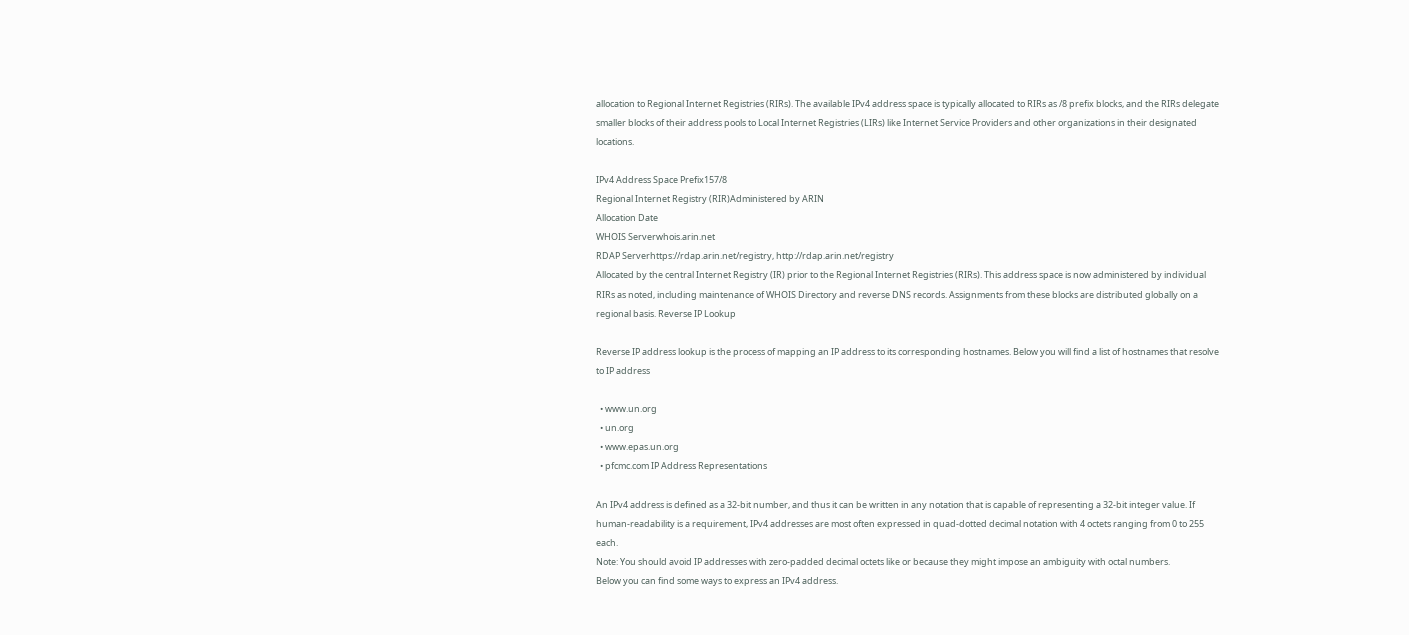allocation to Regional Internet Registries (RIRs). The available IPv4 address space is typically allocated to RIRs as /8 prefix blocks, and the RIRs delegate smaller blocks of their address pools to Local Internet Registries (LIRs) like Internet Service Providers and other organizations in their designated locations.

IPv4 Address Space Prefix157/8
Regional Internet Registry (RIR)Administered by ARIN
Allocation Date
WHOIS Serverwhois.arin.net
RDAP Serverhttps://rdap.arin.net/registry, http://rdap.arin.net/registry
Allocated by the central Internet Registry (IR) prior to the Regional Internet Registries (RIRs). This address space is now administered by individual RIRs as noted, including maintenance of WHOIS Directory and reverse DNS records. Assignments from these blocks are distributed globally on a regional basis. Reverse IP Lookup

Reverse IP address lookup is the process of mapping an IP address to its corresponding hostnames. Below you will find a list of hostnames that resolve to IP address

  • www.un.org
  • un.org
  • www.epas.un.org
  • pfcmc.com IP Address Representations

An IPv4 address is defined as a 32-bit number, and thus it can be written in any notation that is capable of representing a 32-bit integer value. If human-readability is a requirement, IPv4 addresses are most often expressed in quad-dotted decimal notation with 4 octets ranging from 0 to 255 each.
Note: You should avoid IP addresses with zero-padded decimal octets like or because they might impose an ambiguity with octal numbers.
Below you can find some ways to express an IPv4 address.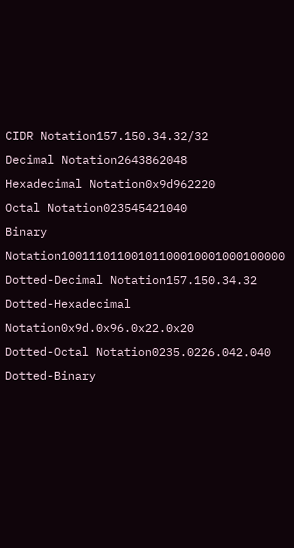CIDR Notation157.150.34.32/32
Decimal Notation2643862048
Hexadecimal Notation0x9d962220
Octal Notation023545421040
Binary Notation10011101100101100010001000100000
Dotted-Decimal Notation157.150.34.32
Dotted-Hexadecimal Notation0x9d.0x96.0x22.0x20
Dotted-Octal Notation0235.0226.042.040
Dotted-Binary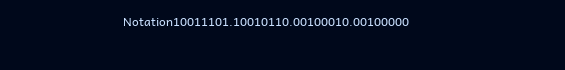Notation10011101.10010110.00100010.00100000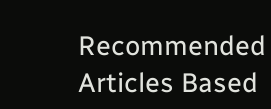Recommended Articles Based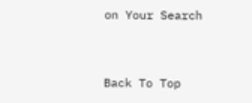on Your Search


Back To Top